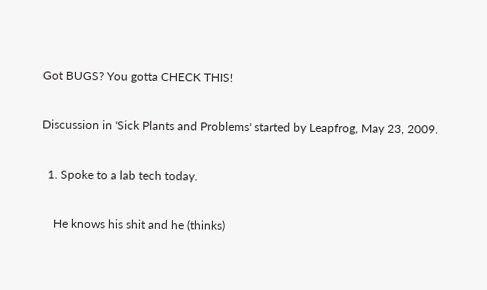Got BUGS? You gotta CHECK THIS!

Discussion in 'Sick Plants and Problems' started by Leapfrog, May 23, 2009.

  1. Spoke to a lab tech today.

    He knows his shit and he (thinks)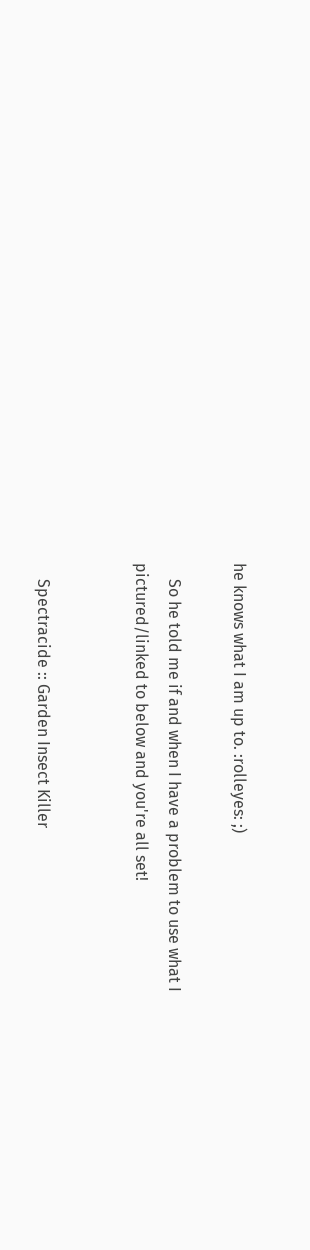he knows what I am up to. :rolleyes: ;)

    So he told me if and when I have a problem to use what I pictured/linked to below and you're all set!


    Spectracide :: Garden Insect Killer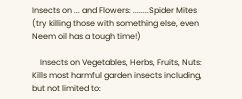Insects on ... and Flowers: ........Spider Mites (try killing those with something else, even Neem oil has a tough time!)

    Insects on Vegetables, Herbs, Fruits, Nuts: Kills most harmful garden insects including, but not limited to: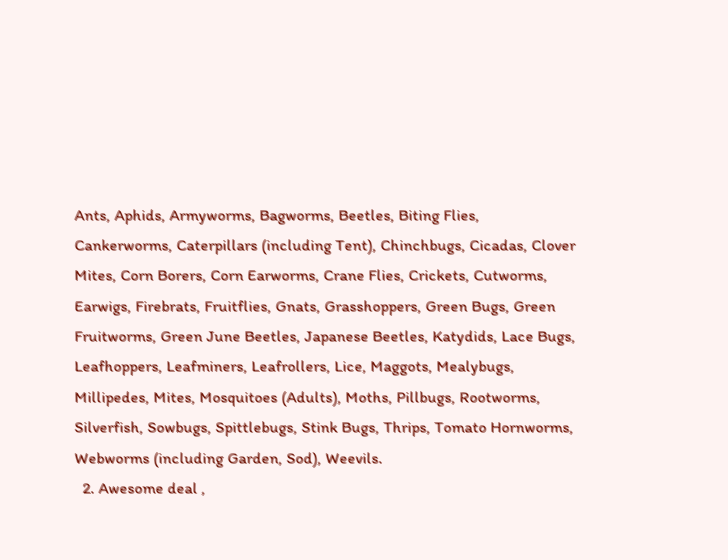Ants, Aphids, Armyworms, Bagworms, Beetles, Biting Flies, Cankerworms, Caterpillars (including Tent), Chinchbugs, Cicadas, Clover Mites, Corn Borers, Corn Earworms, Crane Flies, Crickets, Cutworms, Earwigs, Firebrats, Fruitflies, Gnats, Grasshoppers, Green Bugs, Green Fruitworms, Green June Beetles, Japanese Beetles, Katydids, Lace Bugs, Leafhoppers, Leafminers, Leafrollers, Lice, Maggots, Mealybugs, Millipedes, Mites, Mosquitoes (Adults), Moths, Pillbugs, Rootworms, Silverfish, Sowbugs, Spittlebugs, Stink Bugs, Thrips, Tomato Hornworms, Webworms (including Garden, Sod), Weevils.
  2. Awesome deal ,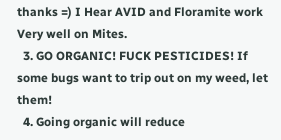thanks =) I Hear AVID and Floramite work Very well on Mites.
  3. GO ORGANIC! FUCK PESTICIDES! If some bugs want to trip out on my weed, let them!
  4. Going organic will reduce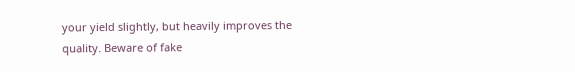your yield slightly, but heavily improves the quality. Beware of fake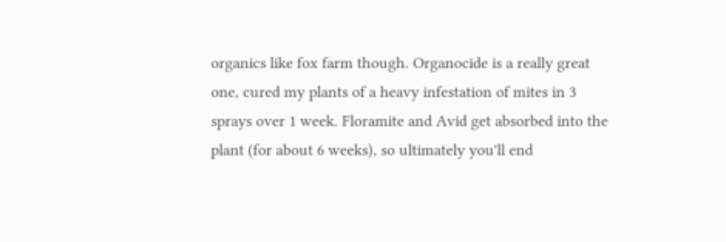organics like fox farm though. Organocide is a really great one, cured my plants of a heavy infestation of mites in 3 sprays over 1 week. Floramite and Avid get absorbed into the plant (for about 6 weeks), so ultimately you'll end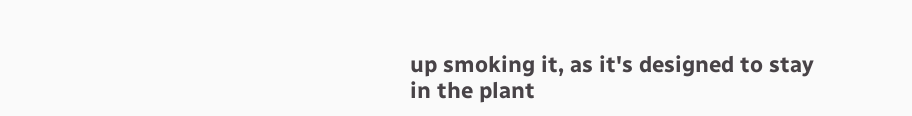up smoking it, as it's designed to stay in the plant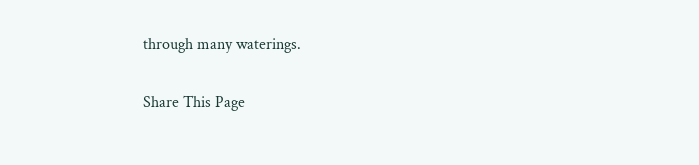through many waterings.

Share This Page